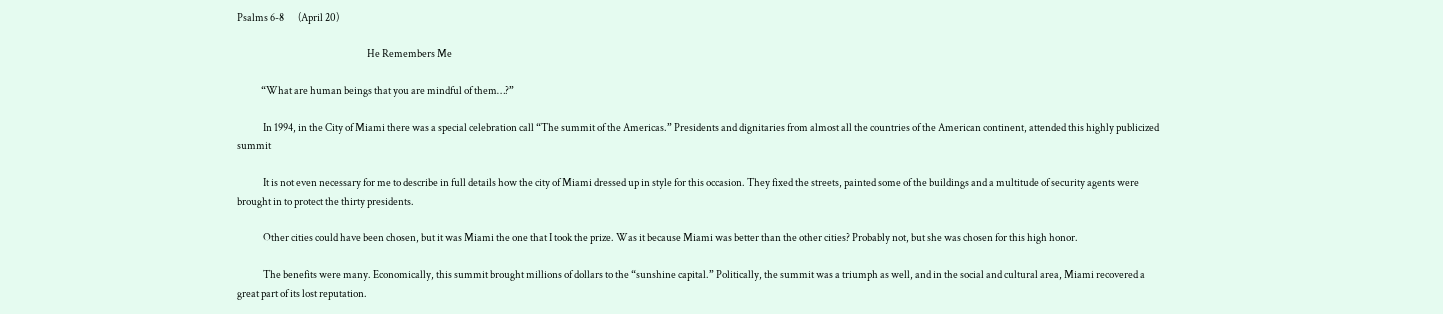Psalms 6-8       (April 20)

                                                                 He Remembers Me

            “What are human beings that you are mindful of them…?”

             In 1994, in the City of Miami there was a special celebration call “The summit of the Americas.” Presidents and dignitaries from almost all the countries of the American continent, attended this highly publicized summit

             It is not even necessary for me to describe in full details how the city of Miami dressed up in style for this occasion. They fixed the streets, painted some of the buildings and a multitude of security agents were brought in to protect the thirty presidents.

             Other cities could have been chosen, but it was Miami the one that I took the prize. Was it because Miami was better than the other cities? Probably not, but she was chosen for this high honor.

             The benefits were many. Economically, this summit brought millions of dollars to the “sunshine capital.” Politically, the summit was a triumph as well, and in the social and cultural area, Miami recovered a great part of its lost reputation.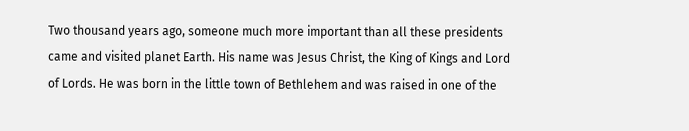Two thousand years ago, someone much more important than all these presidents came and visited planet Earth. His name was Jesus Christ, the King of Kings and Lord of Lords. He was born in the little town of Bethlehem and was raised in one of the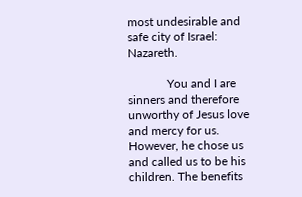most undesirable and safe city of Israel: Nazareth.

             You and I are sinners and therefore unworthy of Jesus love and mercy for us. However, he chose us and called us to be his children. The benefits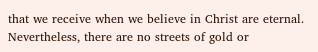that we receive when we believe in Christ are eternal. Nevertheless, there are no streets of gold or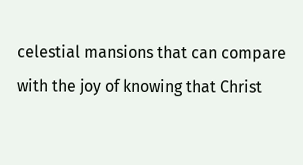celestial mansions that can compare with the joy of knowing that Christ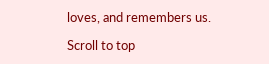loves, and remembers us.

Scroll to top